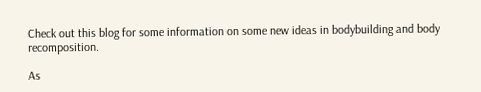Check out this blog for some information on some new ideas in bodybuilding and body recomposition.

As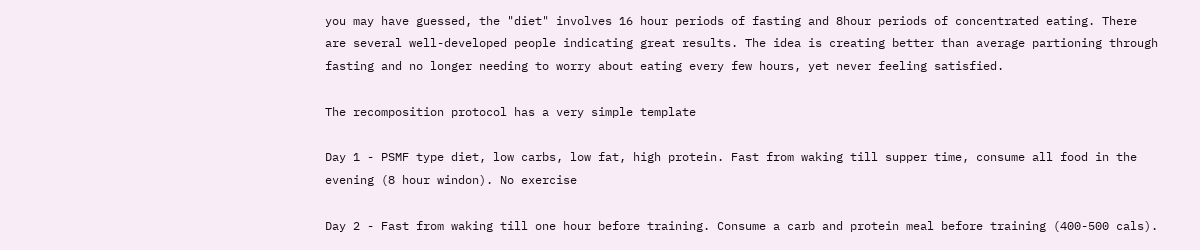you may have guessed, the "diet" involves 16 hour periods of fasting and 8hour periods of concentrated eating. There are several well-developed people indicating great results. The idea is creating better than average partioning through fasting and no longer needing to worry about eating every few hours, yet never feeling satisfied.

The recomposition protocol has a very simple template

Day 1 - PSMF type diet, low carbs, low fat, high protein. Fast from waking till supper time, consume all food in the evening (8 hour windon). No exercise

Day 2 - Fast from waking till one hour before training. Consume a carb and protein meal before training (400-500 cals).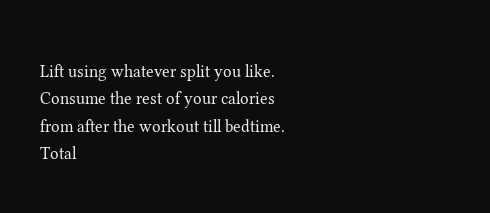Lift using whatever split you like. Consume the rest of your calories from after the workout till bedtime. Total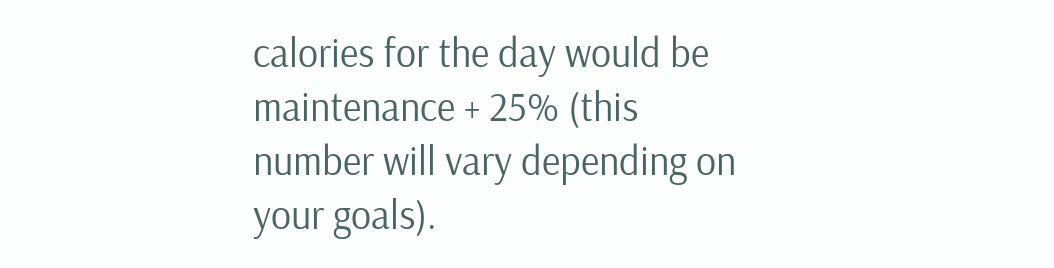calories for the day would be maintenance + 25% (this number will vary depending on your goals).